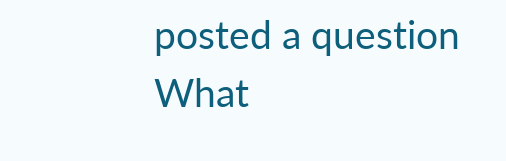posted a question
What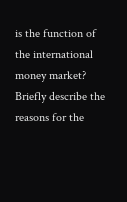is the function of the international money market? Briefly describe the reasons for the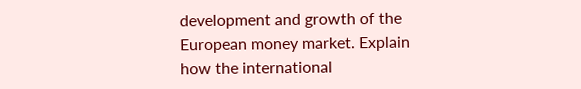development and growth of the European money market. Explain how the international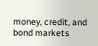money, credit, and bond markets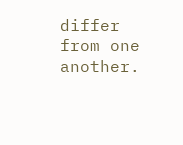differ from one another.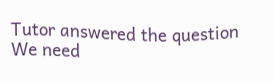Tutor answered the question
We need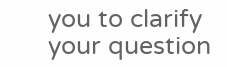you to clarify your question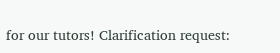for our tutors! Clarification request: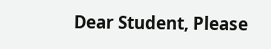Dear Student, Please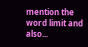mention the word limit and also...